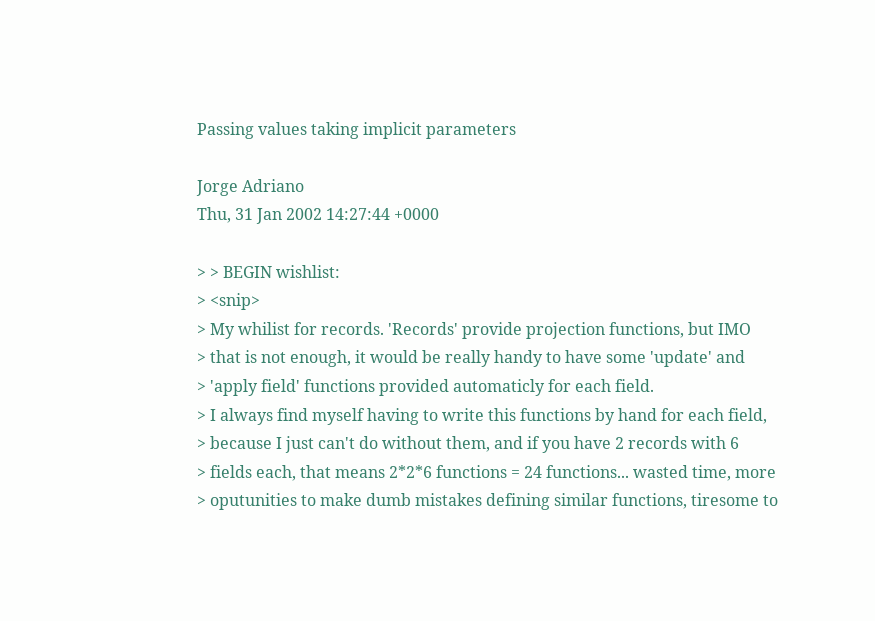Passing values taking implicit parameters

Jorge Adriano
Thu, 31 Jan 2002 14:27:44 +0000

> > BEGIN wishlist:
> <snip>
> My whilist for records. 'Records' provide projection functions, but IMO
> that is not enough, it would be really handy to have some 'update' and
> 'apply field' functions provided automaticly for each field.
> I always find myself having to write this functions by hand for each field,
> because I just can't do without them, and if you have 2 records with 6
> fields each, that means 2*2*6 functions = 24 functions... wasted time, more
> oputunities to make dumb mistakes defining similar functions, tiresome to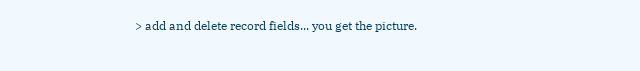> add and delete record fields... you get the picture.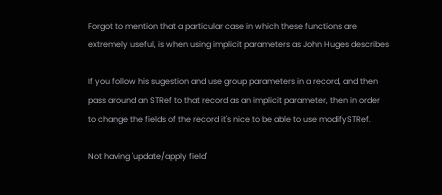Forgot to mention that a particular case in which these functions are
extremely useful, is when using implicit parameters as John Huges describes

If you follow his sugestion and use group parameters in a record, and then
pass around an STRef to that record as an implicit parameter, then in order
to change the fields of the record it's nice to be able to use modifySTRef.

Not having 'update/apply field'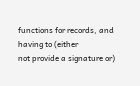functions for records, and having to (either
not provide a signature or)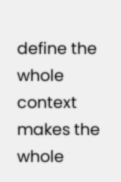define the whole context makes the whole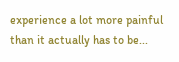experience a lot more painful than it actually has to be...